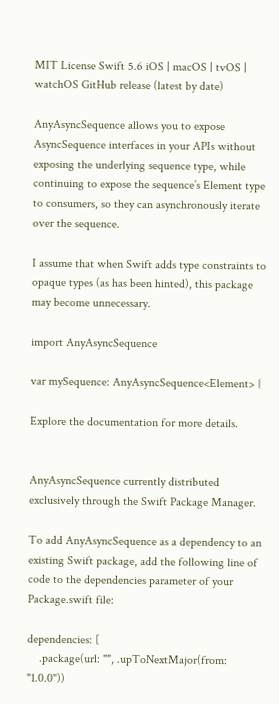MIT License Swift 5.6 iOS | macOS | tvOS | watchOS GitHub release (latest by date)

AnyAsyncSequence allows you to expose AsyncSequence interfaces in your APIs without exposing the underlying sequence type, while continuing to expose the sequence’s Element type to consumers, so they can asynchronously iterate over the sequence.

I assume that when Swift adds type constraints to opaque types (as has been hinted), this package may become unnecessary.

import AnyAsyncSequence

var mySequence: AnyAsyncSequence<Element> {

Explore the documentation for more details.


AnyAsyncSequence currently distributed exclusively through the Swift Package Manager.

To add AnyAsyncSequence as a dependency to an existing Swift package, add the following line of code to the dependencies parameter of your Package.swift file:

dependencies: [
    .package(url: "", .upToNextMajor(from: "1.0.0"))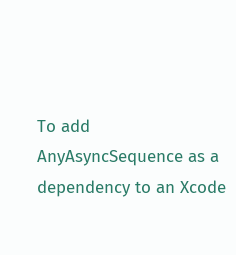To add AnyAsyncSequence as a dependency to an Xcode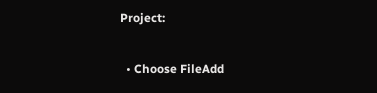Project:

  • Choose FileAdd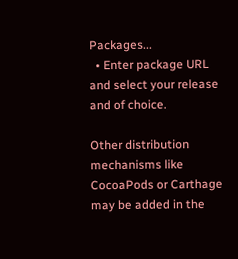Packages...
  • Enter package URL and select your release and of choice.

Other distribution mechanisms like CocoaPods or Carthage may be added in the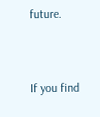future.


If you find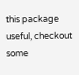this package useful, checkout some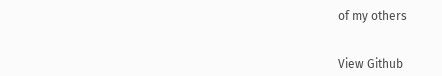of my others


View Github